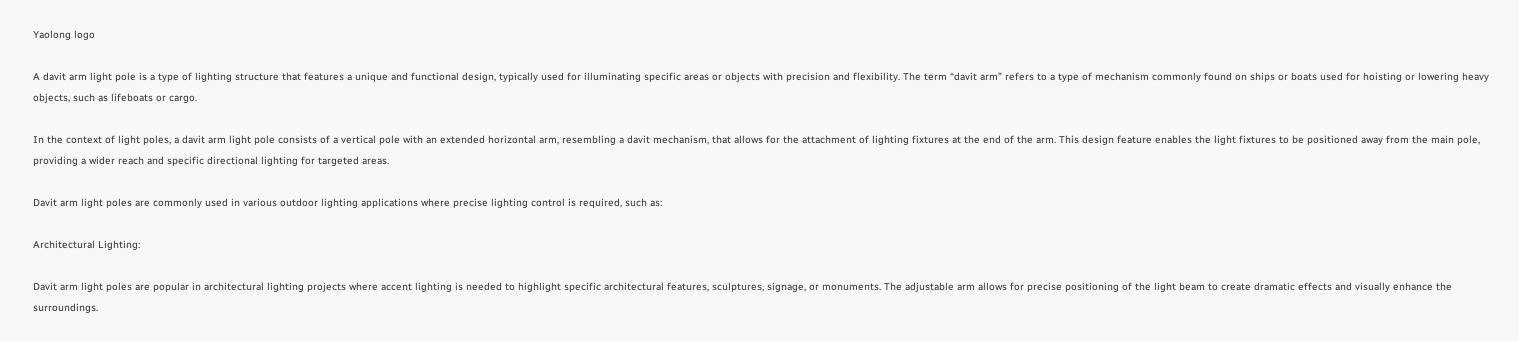Yaolong logo

A davit arm light pole is a type of lighting structure that features a unique and functional design, typically used for illuminating specific areas or objects with precision and flexibility. The term “davit arm” refers to a type of mechanism commonly found on ships or boats used for hoisting or lowering heavy objects, such as lifeboats or cargo.

In the context of light poles, a davit arm light pole consists of a vertical pole with an extended horizontal arm, resembling a davit mechanism, that allows for the attachment of lighting fixtures at the end of the arm. This design feature enables the light fixtures to be positioned away from the main pole, providing a wider reach and specific directional lighting for targeted areas.

Davit arm light poles are commonly used in various outdoor lighting applications where precise lighting control is required, such as:

Architectural Lighting:

Davit arm light poles are popular in architectural lighting projects where accent lighting is needed to highlight specific architectural features, sculptures, signage, or monuments. The adjustable arm allows for precise positioning of the light beam to create dramatic effects and visually enhance the surroundings.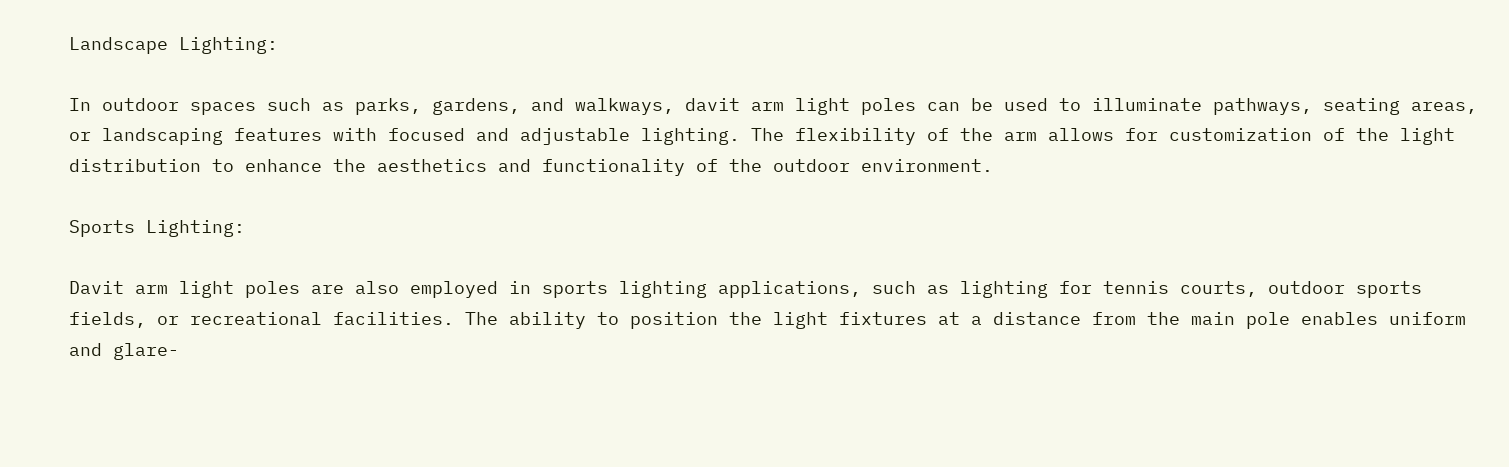Landscape Lighting:

In outdoor spaces such as parks, gardens, and walkways, davit arm light poles can be used to illuminate pathways, seating areas, or landscaping features with focused and adjustable lighting. The flexibility of the arm allows for customization of the light distribution to enhance the aesthetics and functionality of the outdoor environment.

Sports Lighting:

Davit arm light poles are also employed in sports lighting applications, such as lighting for tennis courts, outdoor sports fields, or recreational facilities. The ability to position the light fixtures at a distance from the main pole enables uniform and glare-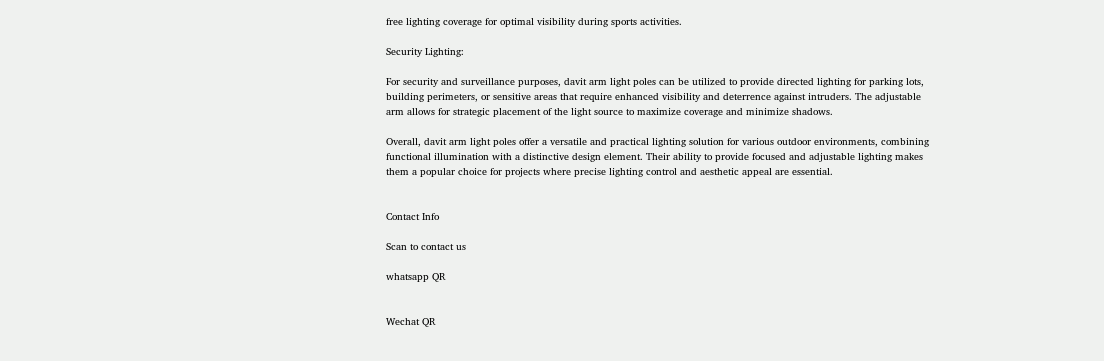free lighting coverage for optimal visibility during sports activities.

Security Lighting:

For security and surveillance purposes, davit arm light poles can be utilized to provide directed lighting for parking lots, building perimeters, or sensitive areas that require enhanced visibility and deterrence against intruders. The adjustable arm allows for strategic placement of the light source to maximize coverage and minimize shadows.

Overall, davit arm light poles offer a versatile and practical lighting solution for various outdoor environments, combining functional illumination with a distinctive design element. Their ability to provide focused and adjustable lighting makes them a popular choice for projects where precise lighting control and aesthetic appeal are essential.


Contact Info

Scan to contact us

whatsapp QR


Wechat QR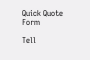Quick Quote Form

Tell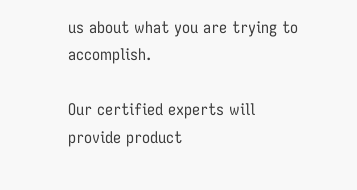us about what you are trying to accomplish.

Our certified experts will provide product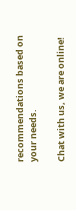recommendations based on your needs.

Chat with us, we are online!